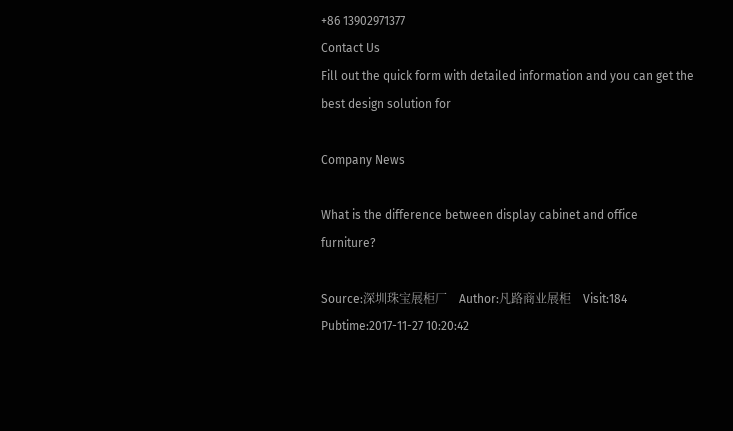+86 13902971377
Contact Us
Fill out the quick form with detailed information and you can get the best design solution for

Company News

What is the difference between display cabinet and office furniture?

Source:深圳珠宝展柜厂    Author:凡路商业展柜    Visit:184    Pubtime:2017-11-27 10:20:42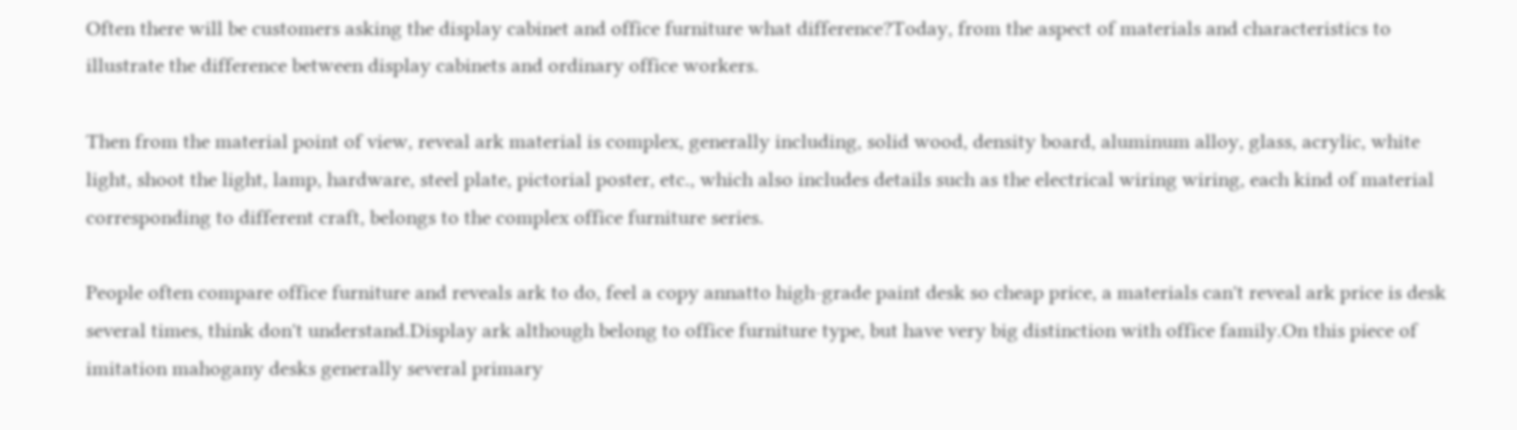Often there will be customers asking the display cabinet and office furniture what difference?Today, from the aspect of materials and characteristics to illustrate the difference between display cabinets and ordinary office workers.

Then from the material point of view, reveal ark material is complex, generally including, solid wood, density board, aluminum alloy, glass, acrylic, white light, shoot the light, lamp, hardware, steel plate, pictorial poster, etc., which also includes details such as the electrical wiring wiring, each kind of material corresponding to different craft, belongs to the complex office furniture series.

People often compare office furniture and reveals ark to do, feel a copy annatto high-grade paint desk so cheap price, a materials can't reveal ark price is desk several times, think don't understand.Display ark although belong to office furniture type, but have very big distinction with office family.On this piece of imitation mahogany desks generally several primary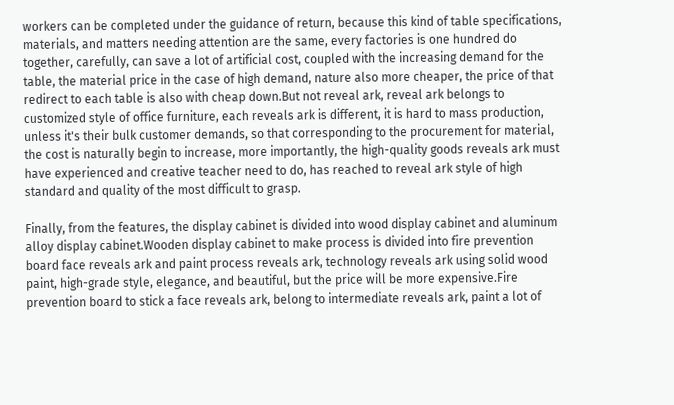workers can be completed under the guidance of return, because this kind of table specifications, materials, and matters needing attention are the same, every factories is one hundred do together, carefully, can save a lot of artificial cost, coupled with the increasing demand for the table, the material price in the case of high demand, nature also more cheaper, the price of that redirect to each table is also with cheap down.But not reveal ark, reveal ark belongs to customized style of office furniture, each reveals ark is different, it is hard to mass production, unless it's their bulk customer demands, so that corresponding to the procurement for material, the cost is naturally begin to increase, more importantly, the high-quality goods reveals ark must have experienced and creative teacher need to do, has reached to reveal ark style of high standard and quality of the most difficult to grasp.

Finally, from the features, the display cabinet is divided into wood display cabinet and aluminum alloy display cabinet.Wooden display cabinet to make process is divided into fire prevention board face reveals ark and paint process reveals ark, technology reveals ark using solid wood paint, high-grade style, elegance, and beautiful, but the price will be more expensive.Fire prevention board to stick a face reveals ark, belong to intermediate reveals ark, paint a lot of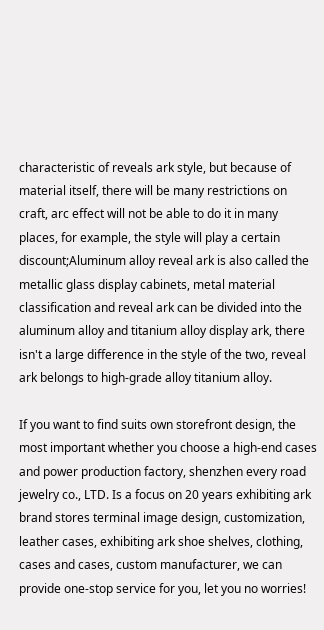characteristic of reveals ark style, but because of material itself, there will be many restrictions on craft, arc effect will not be able to do it in many places, for example, the style will play a certain discount;Aluminum alloy reveal ark is also called the metallic glass display cabinets, metal material classification and reveal ark can be divided into the aluminum alloy and titanium alloy display ark, there isn't a large difference in the style of the two, reveal ark belongs to high-grade alloy titanium alloy.

If you want to find suits own storefront design, the most important whether you choose a high-end cases and power production factory, shenzhen every road jewelry co., LTD. Is a focus on 20 years exhibiting ark brand stores terminal image design, customization, leather cases, exhibiting ark shoe shelves, clothing, cases and cases, custom manufacturer, we can provide one-stop service for you, let you no worries!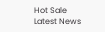Hot Sale
Latest News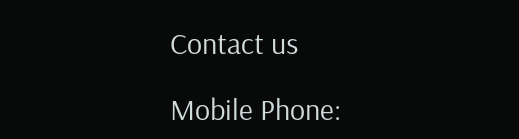Contact us

Mobile Phone: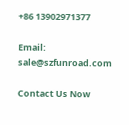+86 13902971377

Email: sale@szfunroad.com

Contact Us Now